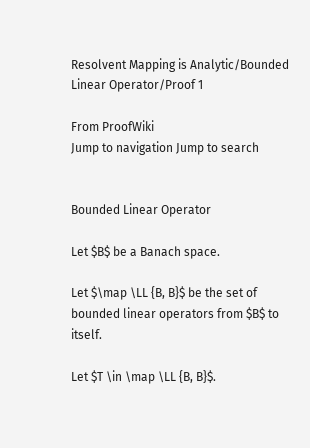Resolvent Mapping is Analytic/Bounded Linear Operator/Proof 1

From ProofWiki
Jump to navigation Jump to search


Bounded Linear Operator

Let $B$ be a Banach space.

Let $\map \LL {B, B}$ be the set of bounded linear operators from $B$ to itself.

Let $T \in \map \LL {B, B}$.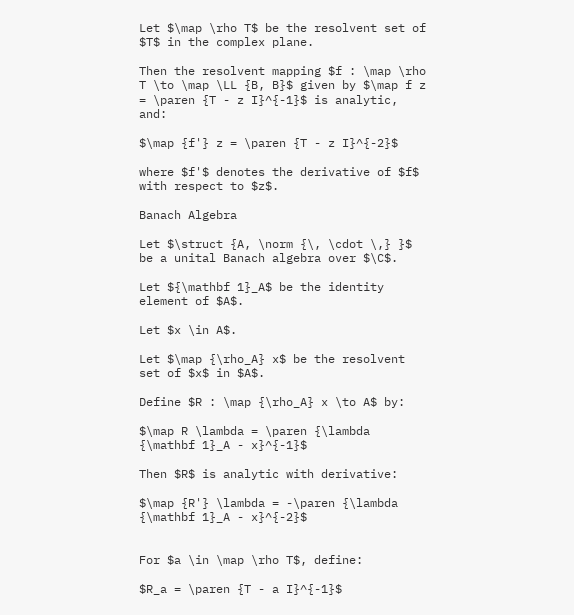Let $\map \rho T$ be the resolvent set of $T$ in the complex plane.

Then the resolvent mapping $f : \map \rho T \to \map \LL {B, B}$ given by $\map f z = \paren {T - z I}^{-1}$ is analytic, and:

$\map {f'} z = \paren {T - z I}^{-2}$

where $f'$ denotes the derivative of $f$ with respect to $z$.

Banach Algebra

Let $\struct {A, \norm {\, \cdot \,} }$ be a unital Banach algebra over $\C$.

Let ${\mathbf 1}_A$ be the identity element of $A$.

Let $x \in A$.

Let $\map {\rho_A} x$ be the resolvent set of $x$ in $A$.

Define $R : \map {\rho_A} x \to A$ by:

$\map R \lambda = \paren {\lambda {\mathbf 1}_A - x}^{-1}$

Then $R$ is analytic with derivative:

$\map {R'} \lambda = -\paren {\lambda {\mathbf 1}_A - x}^{-2}$


For $a \in \map \rho T$, define:

$R_a = \paren {T - a I}^{-1}$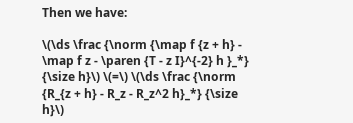Then we have:

\(\ds \frac {\norm {\map f {z + h} - \map f z - \paren {T - z I}^{-2} h }_*} {\size h}\) \(=\) \(\ds \frac {\norm {R_{z + h} - R_z - R_z^2 h}_*} {\size h}\)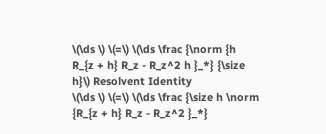\(\ds \) \(=\) \(\ds \frac {\norm {h R_{z + h} R_z - R_z^2 h }_*} {\size h}\) Resolvent Identity
\(\ds \) \(=\) \(\ds \frac {\size h \norm {R_{z + h} R_z - R_z^2 }_*}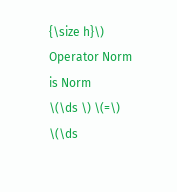{\size h}\) Operator Norm is Norm
\(\ds \) \(=\) \(\ds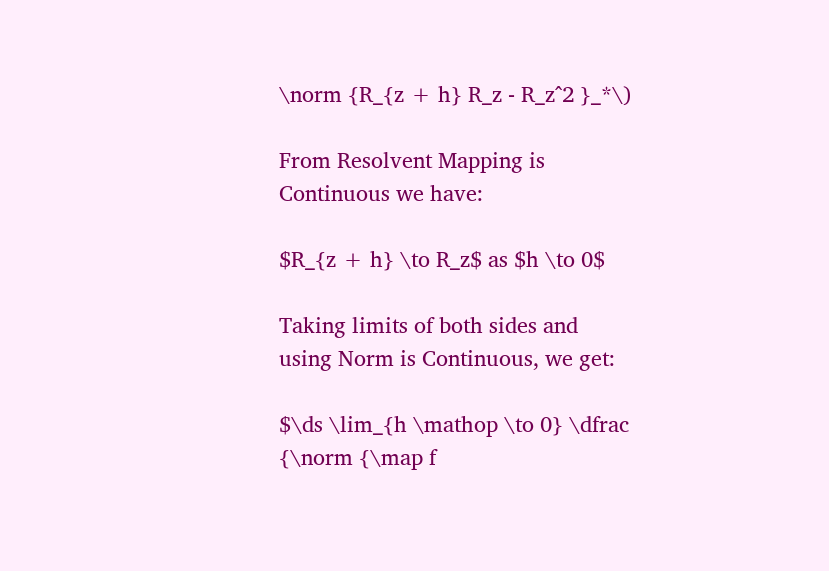\norm {R_{z + h} R_z - R_z^2 }_*\)

From Resolvent Mapping is Continuous we have:

$R_{z + h} \to R_z$ as $h \to 0$

Taking limits of both sides and using Norm is Continuous, we get:

$\ds \lim_{h \mathop \to 0} \dfrac {\norm {\map f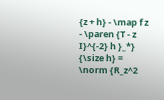{z + h} - \map f z - \paren {T - z I}^{-2} h }_*} {\size h} = \norm {R_z^2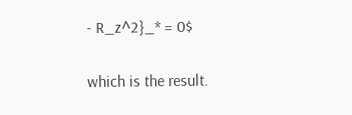- R_z^2}_* = 0$

which is the result.